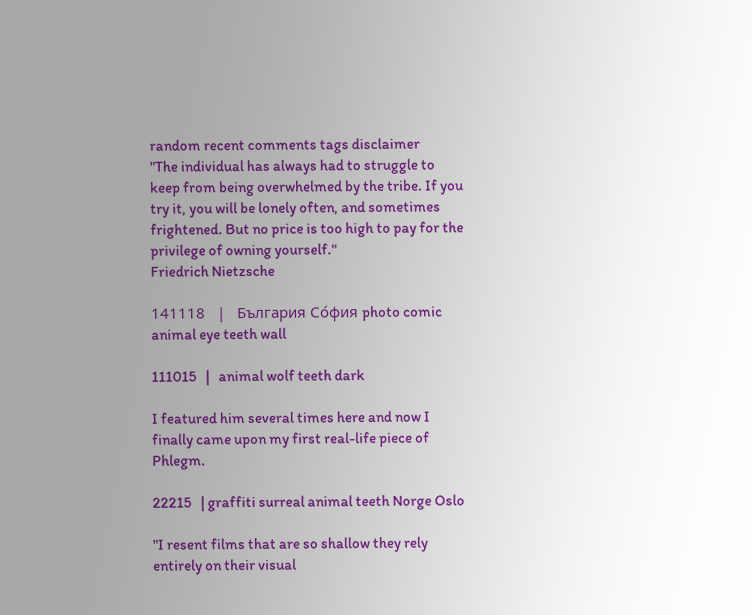random recent comments tags disclaimer
"The individual has always had to struggle to keep from being overwhelmed by the tribe. If you try it, you will be lonely often, and sometimes frightened. But no price is too high to pay for the privilege of owning yourself."
Friedrich Nietzsche

141118   |   България Со́фия photo comic animal eye teeth wall

111015   |   animal wolf teeth dark

I featured him several times here and now I finally came upon my first real-life piece of Phlegm.

22215   | graffiti surreal animal teeth Norge Oslo

"I resent films that are so shallow they rely entirely on their visual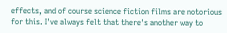effects, and of course science fiction films are notorious for this. I've always felt that there's another way to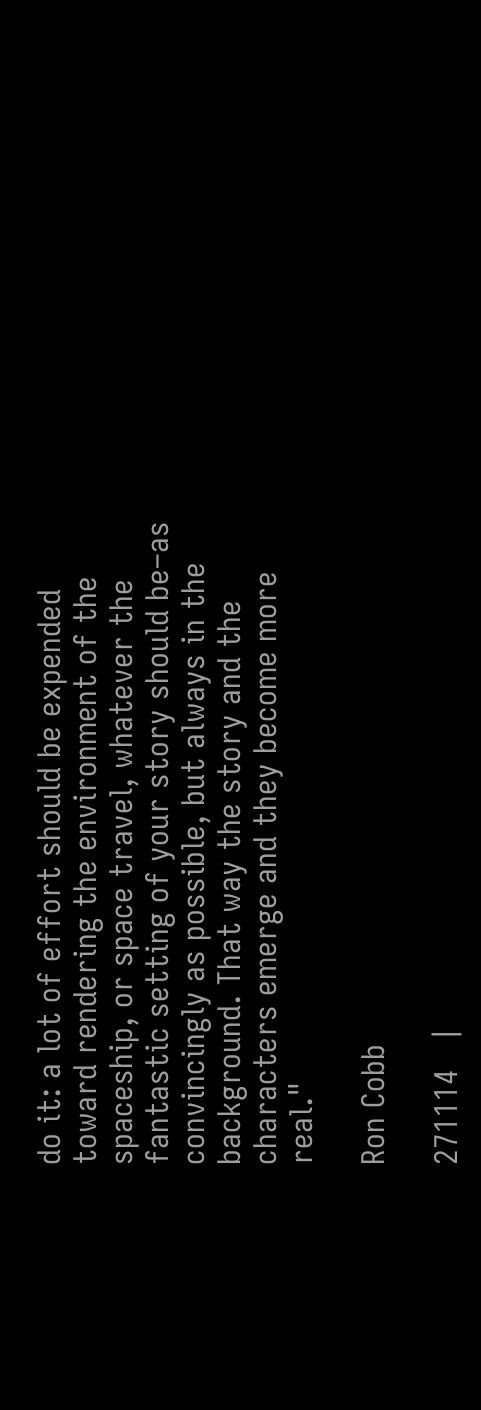do it: a lot of effort should be expended toward rendering the environment of the spaceship, or space travel, whatever the fantastic setting of your story should be–as convincingly as possible, but always in the background. That way the story and the characters emerge and they become more real."

Ron Cobb

271114   |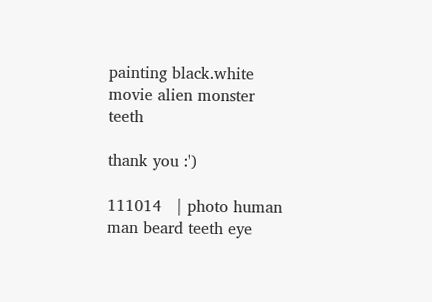painting black.white movie alien monster teeth

thank you :')

111014   | photo human man beard teeth eye